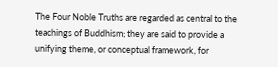The Four Noble Truths are regarded as central to the teachings of Buddhism; they are said to provide a unifying theme, or conceptual framework, for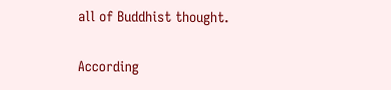all of Buddhist thought.

According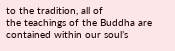to the tradition, all of
the teachings of the Buddha are
contained within our soul’s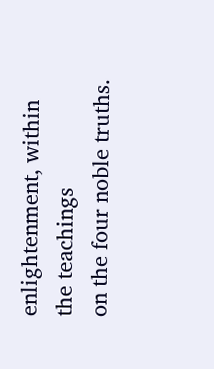enlightenment, within the teachings
on the four noble truths.